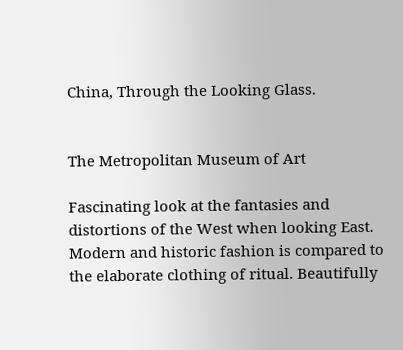China, Through the Looking Glass.


The Metropolitan Museum of Art

Fascinating look at the fantasies and distortions of the West when looking East. Modern and historic fashion is compared to the elaborate clothing of ritual. Beautifully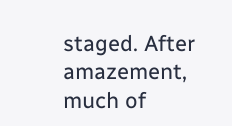staged. After amazement, much of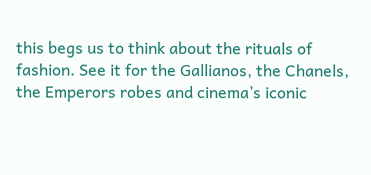this begs us to think about the rituals of fashion. See it for the Gallianos, the Chanels, the Emperors robes and cinema’s iconic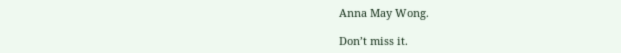Anna May Wong.

Don’t miss it.